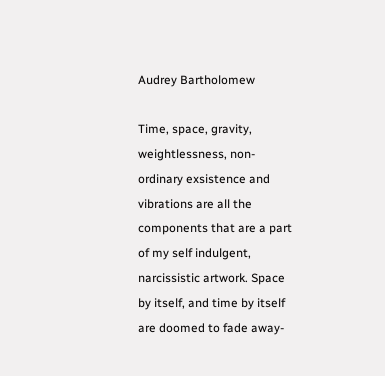Audrey Bartholomew

Time, space, gravity, weightlessness, non-ordinary exsistence and vibrations are all the components that are a part of my self indulgent, narcissistic artwork. Space by itself, and time by itself are doomed to fade away-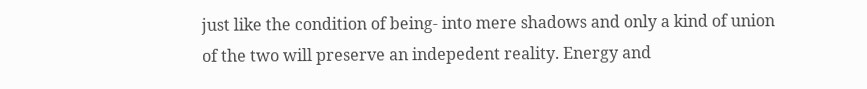just like the condition of being- into mere shadows and only a kind of union of the two will preserve an indepedent reality. Energy and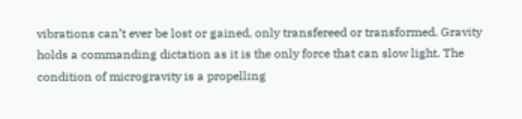vibrations can’t ever be lost or gained, only transfereed or transformed. Gravity holds a commanding dictation as it is the only force that can slow light. The condition of microgravity is a propelling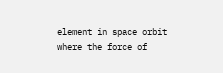element in space orbit where the force of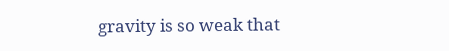gravity is so weak that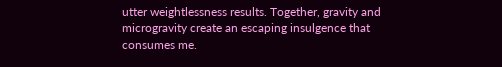utter weightlessness results. Together, gravity and microgravity create an escaping insulgence that consumes me.